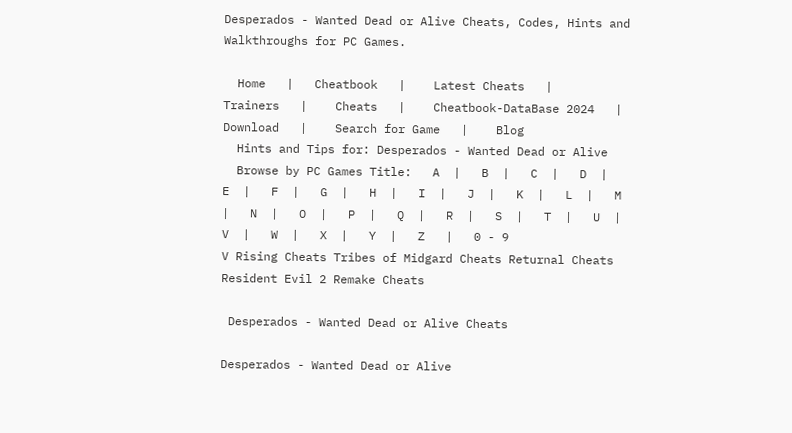Desperados - Wanted Dead or Alive Cheats, Codes, Hints and Walkthroughs for PC Games.

  Home   |   Cheatbook   |    Latest Cheats   |    Trainers   |    Cheats   |    Cheatbook-DataBase 2024   |    Download   |    Search for Game   |    Blog
  Hints and Tips for: Desperados - Wanted Dead or Alive
  Browse by PC Games Title:   A  |   B  |   C  |   D  |   E  |   F  |   G  |   H  |   I  |   J  |   K  |   L  |   M  |   N  |   O  |   P  |   Q  |   R  |   S  |   T  |   U  |   V  |   W  |   X  |   Y  |   Z   |   0 - 9
V Rising Cheats Tribes of Midgard Cheats Returnal Cheats Resident Evil 2 Remake Cheats

 Desperados - Wanted Dead or Alive Cheats

Desperados - Wanted Dead or Alive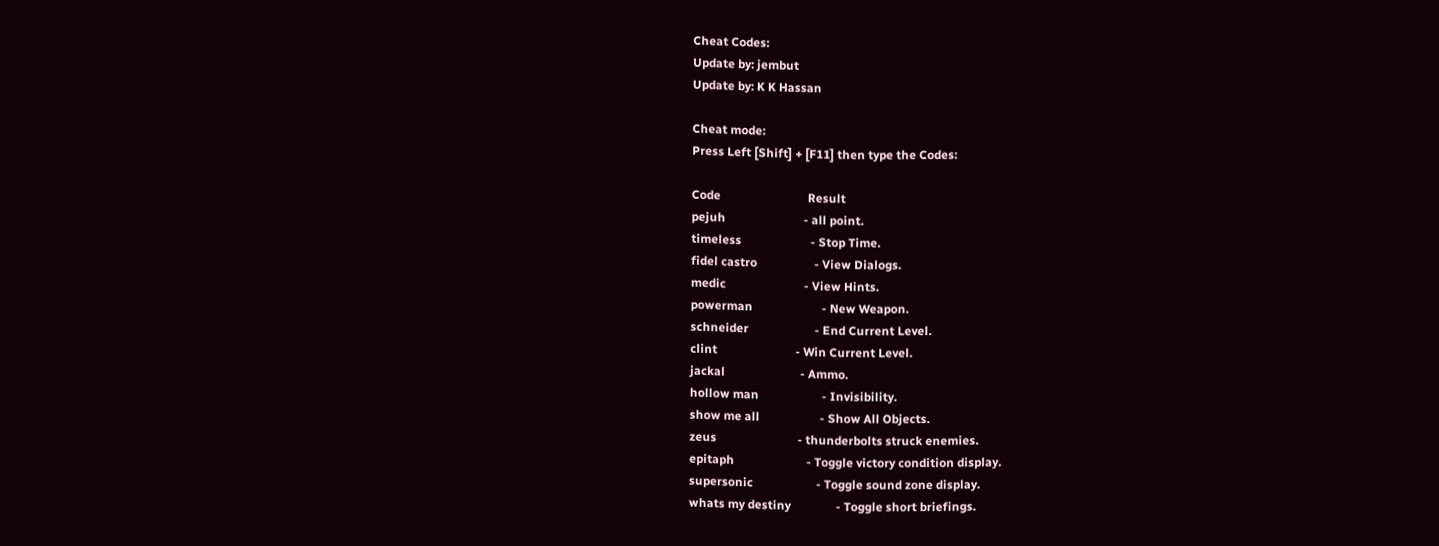Cheat Codes:
Update by: jembut
Update by: K K Hassan

Cheat mode:
Press Left [Shift] + [F11] then type the Codes:

Code                             Result
pejuh                          - all point.
timeless                       - Stop Time.
fidel castro                   - View Dialogs.
medic                          - View Hints.
powerman                       - New Weapon.
schneider                      - End Current Level.
clint                          - Win Current Level.
jackal                         - Ammo.
hollow man                     - Invisibility.
show me all                    - Show All Objects.
zeus                           - thunderbolts struck enemies.
epitaph                        - Toggle victory condition display.
supersonic                     - Toggle sound zone display.
whats my destiny               - Toggle short briefings.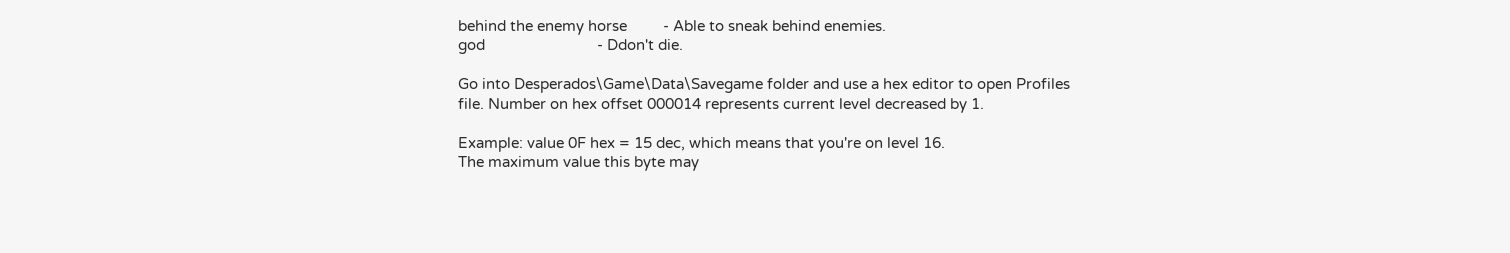behind the enemy horse         - Able to sneak behind enemies.
god                            - Ddon't die.

Go into Desperados\Game\Data\Savegame folder and use a hex editor to open Profiles
file. Number on hex offset 000014 represents current level decreased by 1.

Example: value 0F hex = 15 dec, which means that you're on level 16.
The maximum value this byte may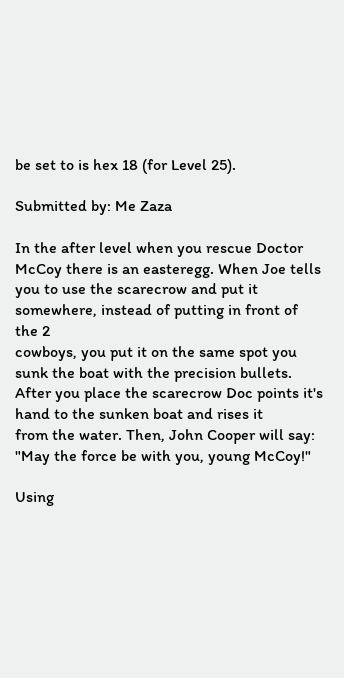be set to is hex 18 (for Level 25).

Submitted by: Me Zaza

In the after level when you rescue Doctor McCoy there is an easteregg. When Joe tells
you to use the scarecrow and put it somewhere, instead of putting in front of the 2
cowboys, you put it on the same spot you sunk the boat with the precision bullets.
After you place the scarecrow Doc points it's hand to the sunken boat and rises it
from the water. Then, John Cooper will say: "May the force be with you, young McCoy!"

Using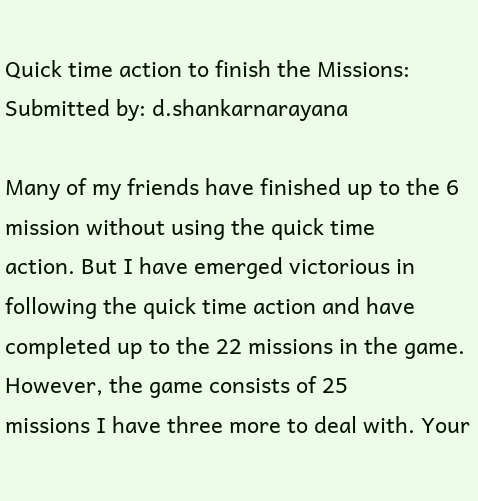Quick time action to finish the Missions:
Submitted by: d.shankarnarayana

Many of my friends have finished up to the 6 mission without using the quick time
action. But I have emerged victorious in following the quick time action and have
completed up to the 22 missions in the game. However, the game consists of 25
missions I have three more to deal with. Your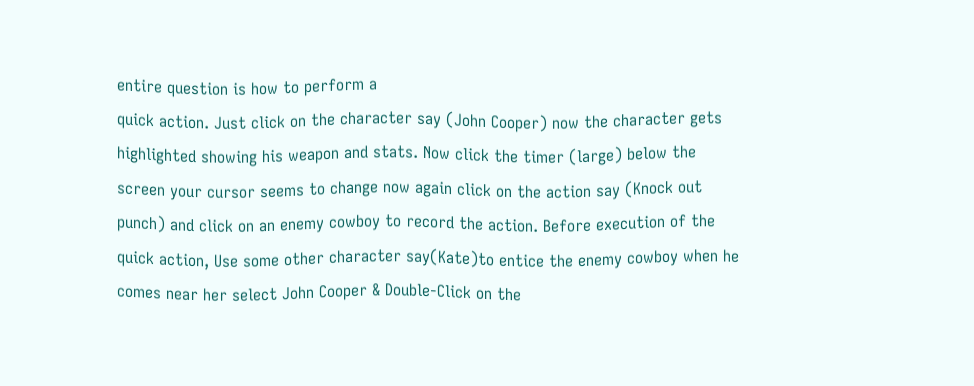entire question is how to perform a
quick action. Just click on the character say (John Cooper) now the character gets
highlighted showing his weapon and stats. Now click the timer (large) below the
screen your cursor seems to change now again click on the action say (Knock out
punch) and click on an enemy cowboy to record the action. Before execution of the
quick action, Use some other character say(Kate)to entice the enemy cowboy when he
comes near her select John Cooper & Double-Click on the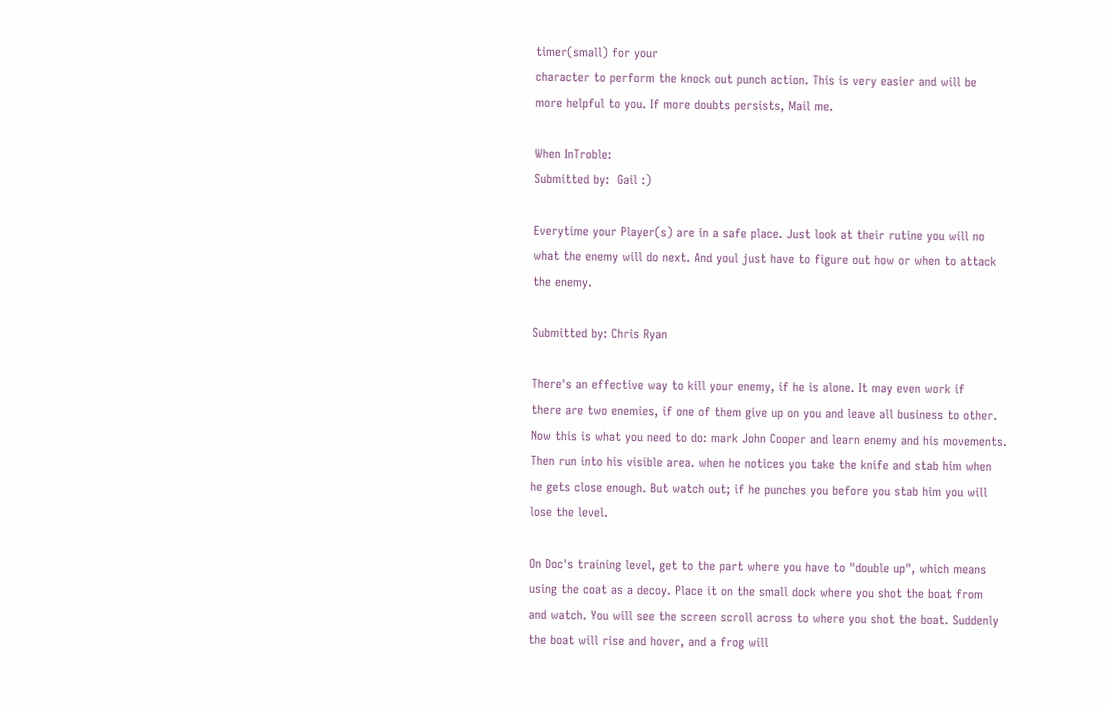timer(small) for your
character to perform the knock out punch action. This is very easier and will be
more helpful to you. If more doubts persists, Mail me.

When InTroble:
Submitted by:  Gail :)

Everytime your Player(s) are in a safe place. Just look at their rutine you will no
what the enemy will do next. And youl just have to figure out how or when to attack
the enemy.

Submitted by: Chris Ryan

There's an effective way to kill your enemy, if he is alone. It may even work if
there are two enemies, if one of them give up on you and leave all business to other.
Now this is what you need to do: mark John Cooper and learn enemy and his movements.
Then run into his visible area. when he notices you take the knife and stab him when
he gets close enough. But watch out; if he punches you before you stab him you will
lose the level.

On Doc's training level, get to the part where you have to "double up", which means
using the coat as a decoy. Place it on the small dock where you shot the boat from
and watch. You will see the screen scroll across to where you shot the boat. Suddenly
the boat will rise and hover, and a frog will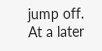jump off. At a later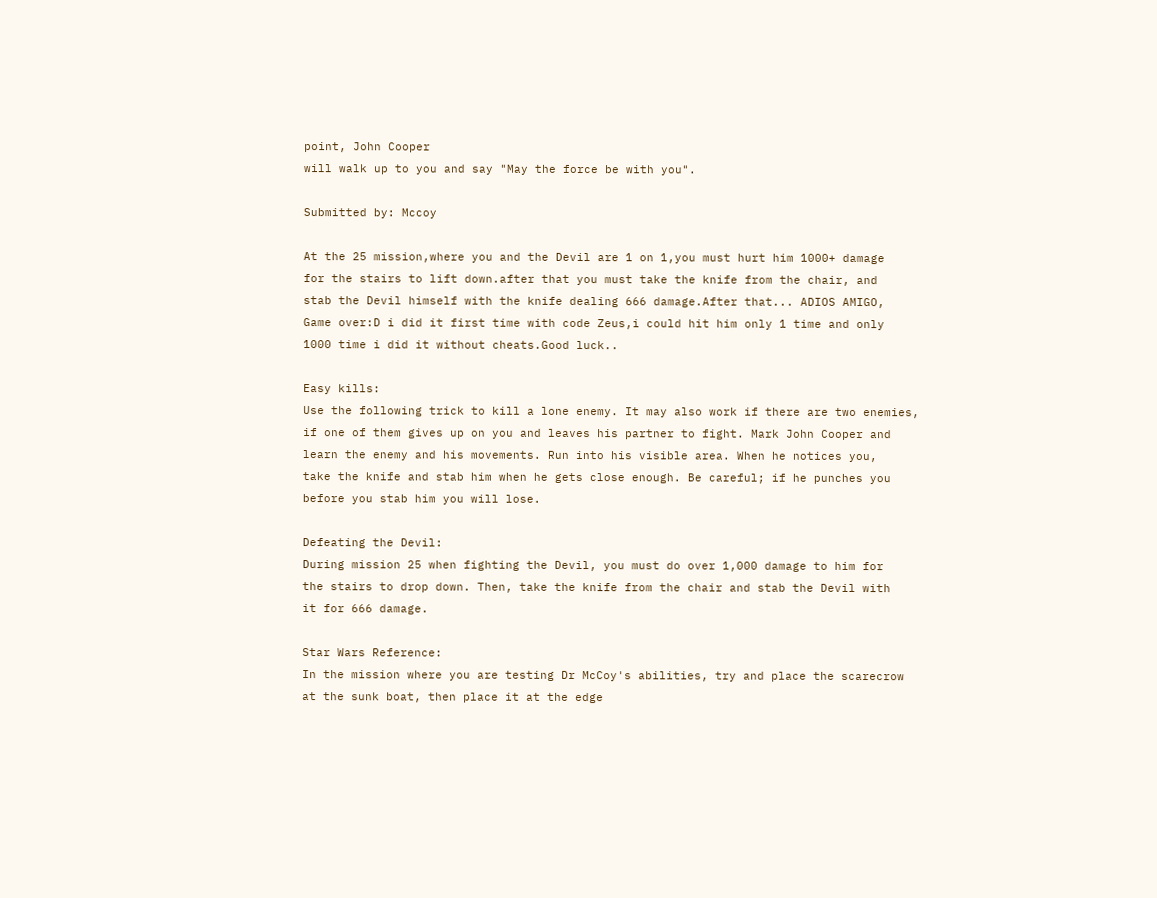point, John Cooper
will walk up to you and say "May the force be with you".

Submitted by: Mccoy

At the 25 mission,where you and the Devil are 1 on 1,you must hurt him 1000+ damage
for the stairs to lift down.after that you must take the knife from the chair, and
stab the Devil himself with the knife dealing 666 damage.After that... ADIOS AMIGO,
Game over:D i did it first time with code Zeus,i could hit him only 1 time and only
1000 time i did it without cheats.Good luck..

Easy kills:
Use the following trick to kill a lone enemy. It may also work if there are two enemies,
if one of them gives up on you and leaves his partner to fight. Mark John Cooper and
learn the enemy and his movements. Run into his visible area. When he notices you,
take the knife and stab him when he gets close enough. Be careful; if he punches you
before you stab him you will lose.

Defeating the Devil:
During mission 25 when fighting the Devil, you must do over 1,000 damage to him for
the stairs to drop down. Then, take the knife from the chair and stab the Devil with
it for 666 damage.

Star Wars Reference:
In the mission where you are testing Dr McCoy's abilities, try and place the scarecrow
at the sunk boat, then place it at the edge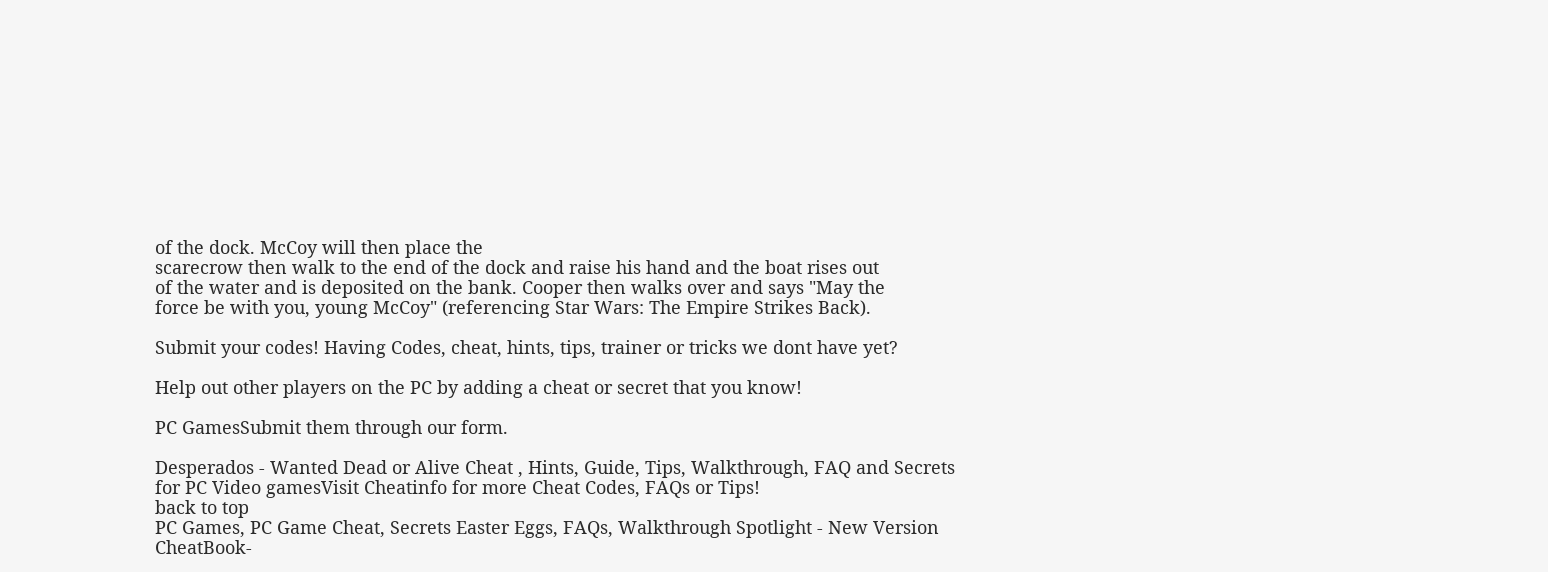of the dock. McCoy will then place the
scarecrow then walk to the end of the dock and raise his hand and the boat rises out
of the water and is deposited on the bank. Cooper then walks over and says "May the
force be with you, young McCoy" (referencing Star Wars: The Empire Strikes Back).

Submit your codes! Having Codes, cheat, hints, tips, trainer or tricks we dont have yet?

Help out other players on the PC by adding a cheat or secret that you know!

PC GamesSubmit them through our form.

Desperados - Wanted Dead or Alive Cheat , Hints, Guide, Tips, Walkthrough, FAQ and Secrets for PC Video gamesVisit Cheatinfo for more Cheat Codes, FAQs or Tips!
back to top
PC Games, PC Game Cheat, Secrets Easter Eggs, FAQs, Walkthrough Spotlight - New Version CheatBook-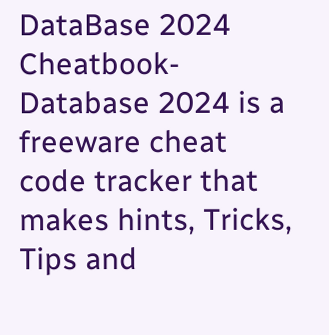DataBase 2024
Cheatbook-Database 2024 is a freeware cheat code tracker that makes hints, Tricks, Tips and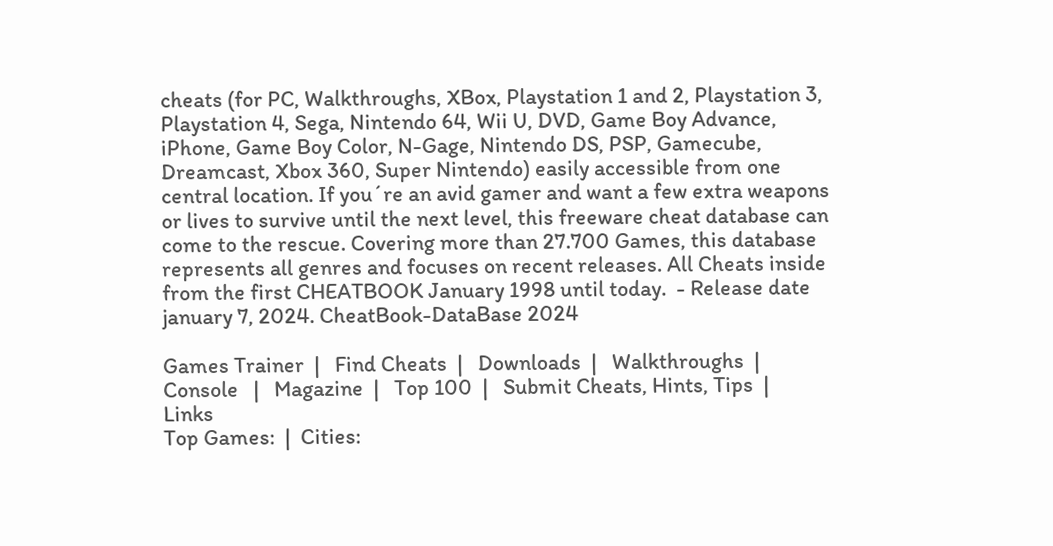cheats (for PC, Walkthroughs, XBox, Playstation 1 and 2, Playstation 3, Playstation 4, Sega, Nintendo 64, Wii U, DVD, Game Boy Advance, iPhone, Game Boy Color, N-Gage, Nintendo DS, PSP, Gamecube, Dreamcast, Xbox 360, Super Nintendo) easily accessible from one central location. If you´re an avid gamer and want a few extra weapons or lives to survive until the next level, this freeware cheat database can come to the rescue. Covering more than 27.700 Games, this database represents all genres and focuses on recent releases. All Cheats inside from the first CHEATBOOK January 1998 until today.  - Release date january 7, 2024. CheatBook-DataBase 2024

Games Trainer  |   Find Cheats  |   Downloads  |   Walkthroughs  |   Console   |   Magazine  |   Top 100  |   Submit Cheats, Hints, Tips  |   Links
Top Games:  |  Cities: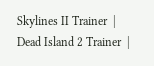Skylines II Trainer  |  Dead Island 2 Trainer  |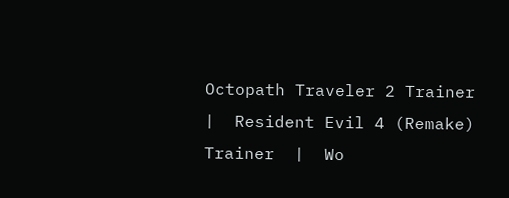Octopath Traveler 2 Trainer  |  Resident Evil 4 (Remake) Trainer  |  Wo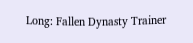Long: Fallen Dynasty Trainer